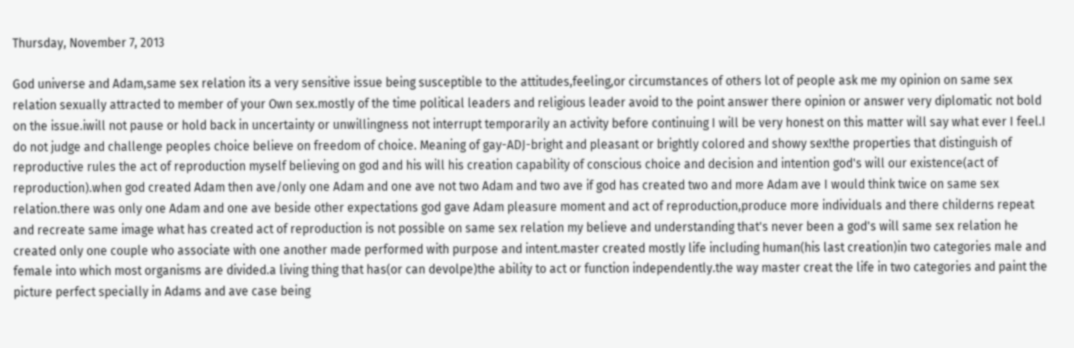Thursday, November 7, 2013

God universe and Adam,same sex relation its a very sensitive issue being susceptible to the attitudes,feeling,or circumstances of others lot of people ask me my opinion on same sex relation sexually attracted to member of your Own sex.mostly of the time political leaders and religious leader avoid to the point answer there opinion or answer very diplomatic not bold on the issue.iwill not pause or hold back in uncertainty or unwillingness not interrupt temporarily an activity before continuing I will be very honest on this matter will say what ever I feel.I do not judge and challenge peoples choice believe on freedom of choice. Meaning of gay-ADJ-bright and pleasant or brightly colored and showy sex!the properties that distinguish of reproductive rules the act of reproduction myself believing on god and his will his creation capability of conscious choice and decision and intention god's will our existence(act of reproduction).when god created Adam then ave/only one Adam and one ave not two Adam and two ave if god has created two and more Adam ave I would think twice on same sex relation.there was only one Adam and one ave beside other expectations god gave Adam pleasure moment and act of reproduction,produce more individuals and there childerns repeat and recreate same image what has created act of reproduction is not possible on same sex relation my believe and understanding that's never been a god's will same sex relation he created only one couple who associate with one another made performed with purpose and intent.master created mostly life including human(his last creation)in two categories male and female into which most organisms are divided.a living thing that has(or can devolpe)the ability to act or function independently.the way master creat the life in two categories and paint the picture perfect specially in Adams and ave case being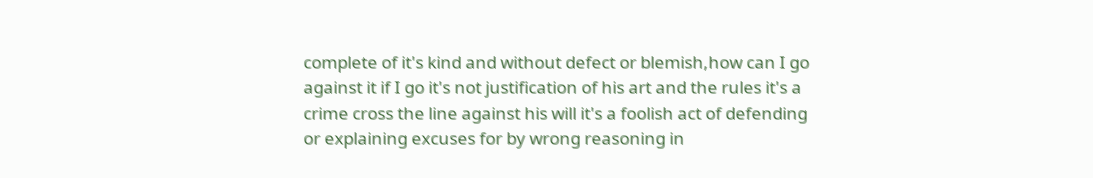complete of it's kind and without defect or blemish,how can I go against it if I go it's not justification of his art and the rules it's a crime cross the line against his will it's a foolish act of defending or explaining excuses for by wrong reasoning in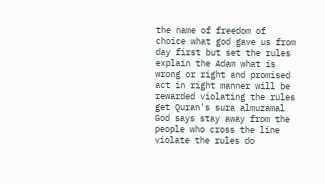the name of freedom of choice what god gave us from day first but set the rules explain the Adam what is wrong or right and promised act in right manner will be rewarded violating the rules get Quran's sura almuzamal God says stay away from the people who cross the line violate the rules do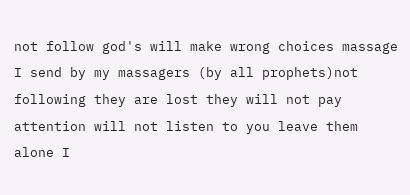not follow god's will make wrong choices massage I send by my massagers (by all prophets)not following they are lost they will not pay attention will not listen to you leave them alone I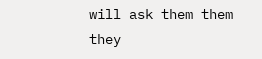will ask them them they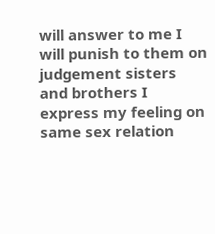will answer to me I will punish to them on judgement sisters and brothers I express my feeling on same sex relation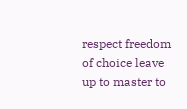respect freedom of choice leave up to master to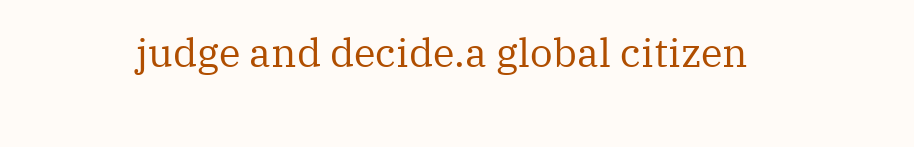judge and decide.a global citizen